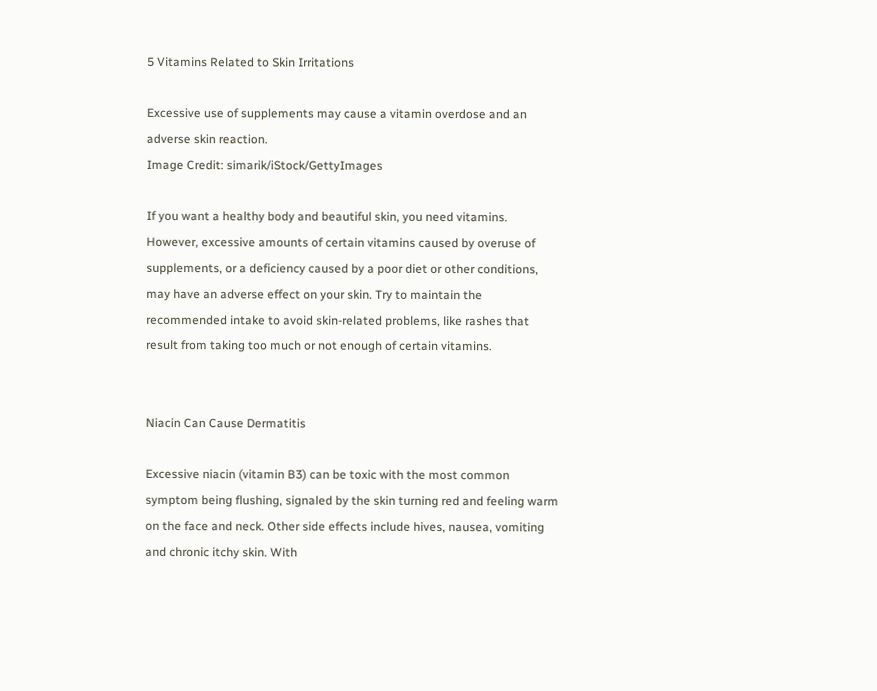5 Vitamins Related to Skin Irritations

Excessive use of supplements may cause a vitamin overdose and an adverse skin reaction.
Image Credit: simarik/iStock/GettyImages

If you want a healthy body and beautiful skin, you need vitamins. However, excessive amounts of certain vitamins caused by overuse of supplements, or a deficiency caused by a poor diet or other conditions, may have an adverse effect on your skin. Try to maintain the recommended intake to avoid skin-related problems, like rashes that result from taking too much or not enough of certain vitamins.


Niacin Can Cause Dermatitis

Excessive niacin (vitamin B3) can be toxic with the most common symptom being flushing, signaled by the skin turning red and feeling warm on the face and neck. Other side effects include hives, nausea, vomiting and chronic itchy skin. With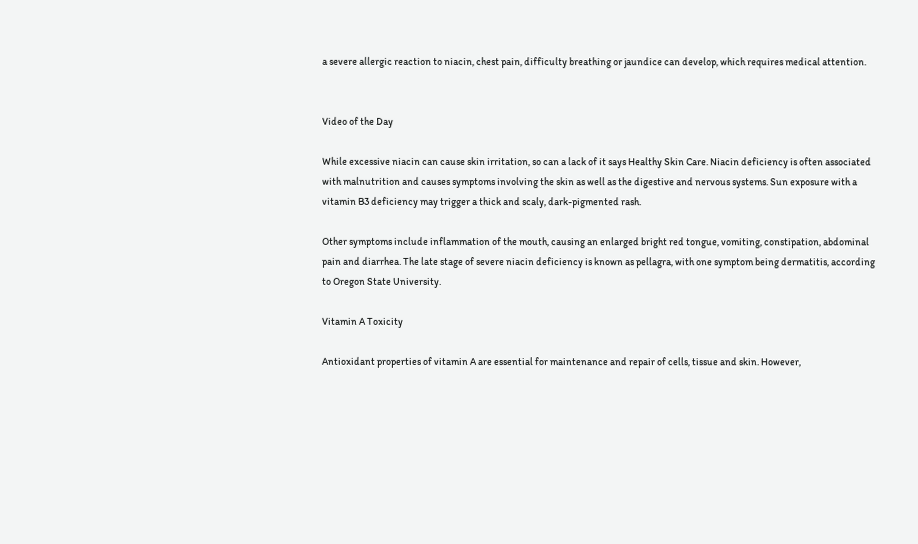a severe allergic reaction to niacin, chest pain, difficulty breathing or jaundice can develop, which requires medical attention.


Video of the Day

While excessive niacin can cause skin irritation, so can a lack of it says Healthy Skin Care. Niacin deficiency is often associated with malnutrition and causes symptoms involving the skin as well as the digestive and nervous systems. Sun exposure with a vitamin B3 deficiency may trigger a thick and scaly, dark-pigmented rash.

Other symptoms include inflammation of the mouth, causing an enlarged bright red tongue, vomiting, constipation, abdominal pain and diarrhea. The late stage of severe niacin deficiency is known as pellagra, with one symptom being dermatitis, according to Oregon State University.

Vitamin A Toxicity

Antioxidant properties of vitamin A are essential for maintenance and repair of cells, tissue and skin. However,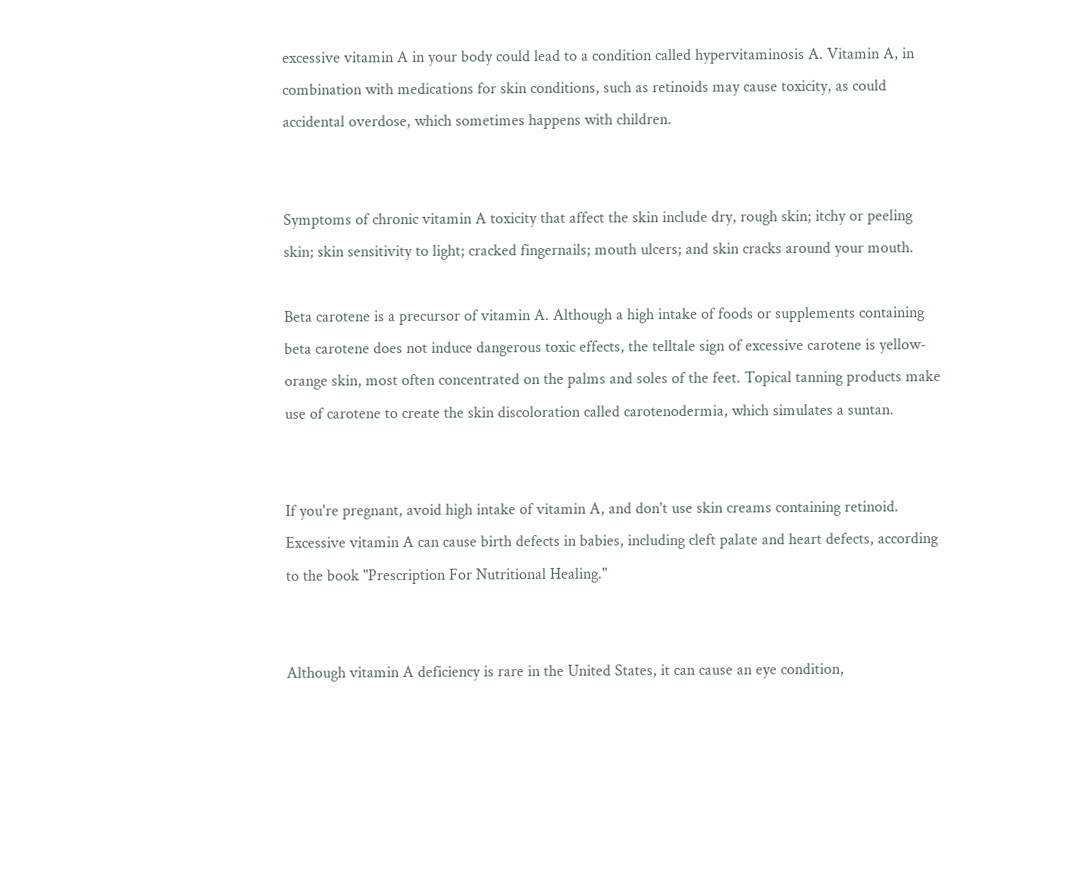excessive vitamin A in your body could lead to a condition called hypervitaminosis A. Vitamin A, in combination with medications for skin conditions, such as retinoids may cause toxicity, as could accidental overdose, which sometimes happens with children.


Symptoms of chronic vitamin A toxicity that affect the skin include dry, rough skin; itchy or peeling skin; skin sensitivity to light; cracked fingernails; mouth ulcers; and skin cracks around your mouth.

Beta carotene is a precursor of vitamin A. Although a high intake of foods or supplements containing beta carotene does not induce dangerous toxic effects, the telltale sign of excessive carotene is yellow-orange skin, most often concentrated on the palms and soles of the feet. Topical tanning products make use of carotene to create the skin discoloration called carotenodermia, which simulates a suntan.


If you're pregnant, avoid high intake of vitamin A, and don't use skin creams containing retinoid. Excessive vitamin A can cause birth defects in babies, including cleft palate and heart defects, according to the book "Prescription For Nutritional Healing."


Although vitamin A deficiency is rare in the United States, it can cause an eye condition,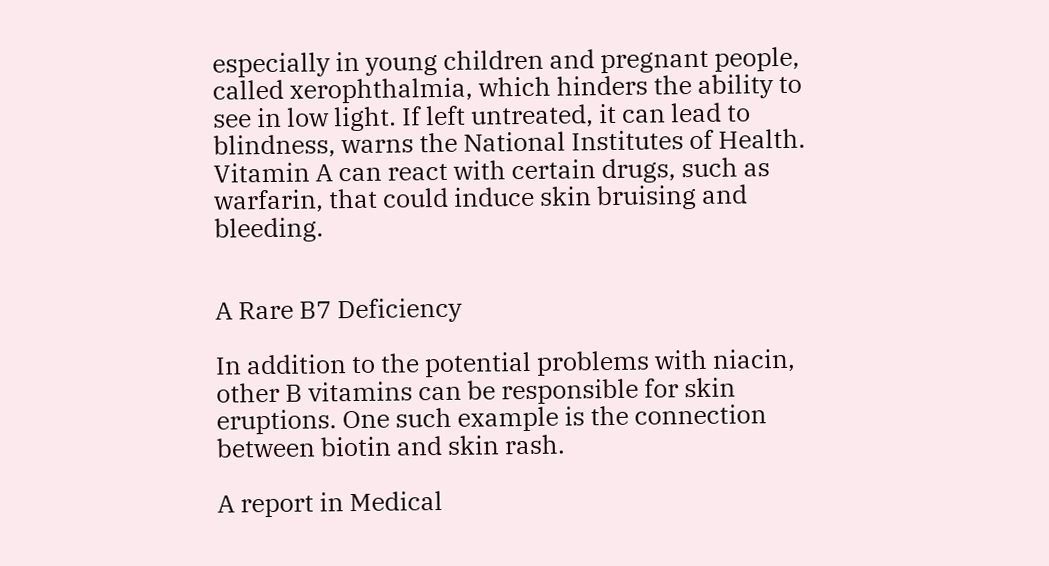especially in young children and pregnant people, called xerophthalmia, which hinders the ability to see in low light. If left untreated, it can lead to blindness, warns the National Institutes of Health. Vitamin A can react with certain drugs, such as warfarin, that could induce skin bruising and bleeding.


A Rare B7 Deficiency

In addition to the potential problems with niacin, other B vitamins can be responsible for skin eruptions. One such example is the connection between biotin and skin rash.

A report in Medical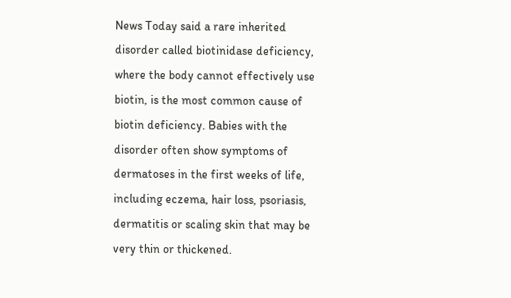News Today said a rare inherited disorder called biotinidase deficiency, where the body cannot effectively use biotin, is the most common cause of biotin deficiency. Babies with the disorder often show symptoms of dermatoses in the first weeks of life, including eczema, hair loss, psoriasis, dermatitis or scaling skin that may be very thin or thickened.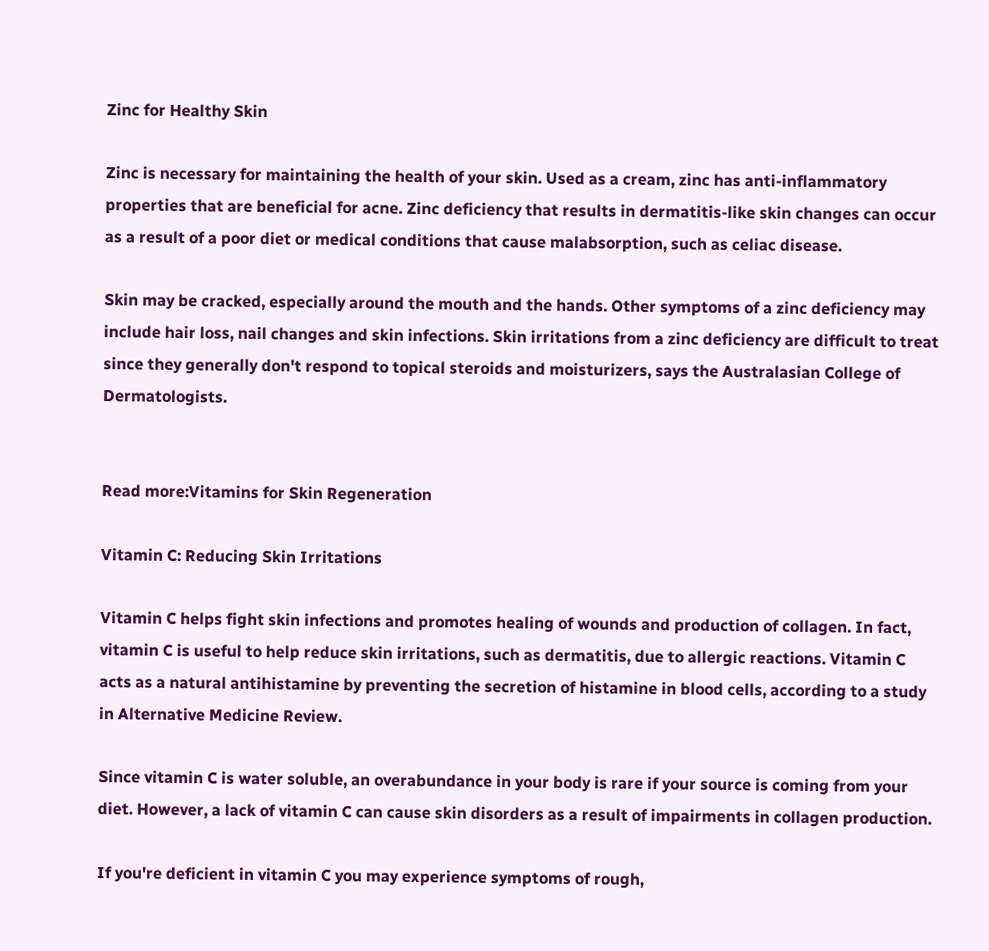Zinc for Healthy Skin

Zinc is necessary for maintaining the health of your skin. Used as a cream, zinc has anti-inflammatory properties that are beneficial for acne. Zinc deficiency that results in dermatitis-like skin changes can occur as a result of a poor diet or medical conditions that cause malabsorption, such as celiac disease.

Skin may be cracked, especially around the mouth and the hands. Other symptoms of a zinc deficiency may include hair loss, nail changes and skin infections. Skin irritations from a zinc deficiency are difficult to treat since they generally don't respond to topical steroids and moisturizers, says the Australasian College of Dermatologists.


Read more:Vitamins for Skin Regeneration

Vitamin C: Reducing Skin Irritations

Vitamin C helps fight skin infections and promotes healing of wounds and production of collagen. In fact, vitamin C is useful to help reduce skin irritations, such as dermatitis, due to allergic reactions. Vitamin C acts as a natural antihistamine by preventing the secretion of histamine in blood cells, according to a study in Alternative Medicine Review.

Since vitamin C is water soluble, an overabundance in your body is rare if your source is coming from your diet. However, a lack of vitamin C can cause skin disorders as a result of impairments in collagen production.

If you're deficient in vitamin C you may experience symptoms of rough,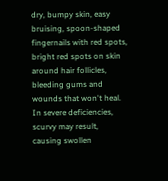dry, bumpy skin, easy bruising, spoon-shaped fingernails with red spots, bright red spots on skin around hair follicles, bleeding gums and wounds that won't heal. In severe deficiencies, scurvy may result, causing swollen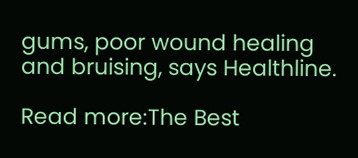gums, poor wound healing and bruising, says Healthline.

Read more:The Best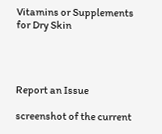Vitamins or Supplements for Dry Skin




Report an Issue

screenshot of the current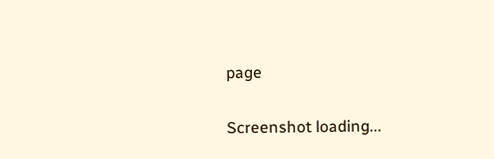page

Screenshot loading...